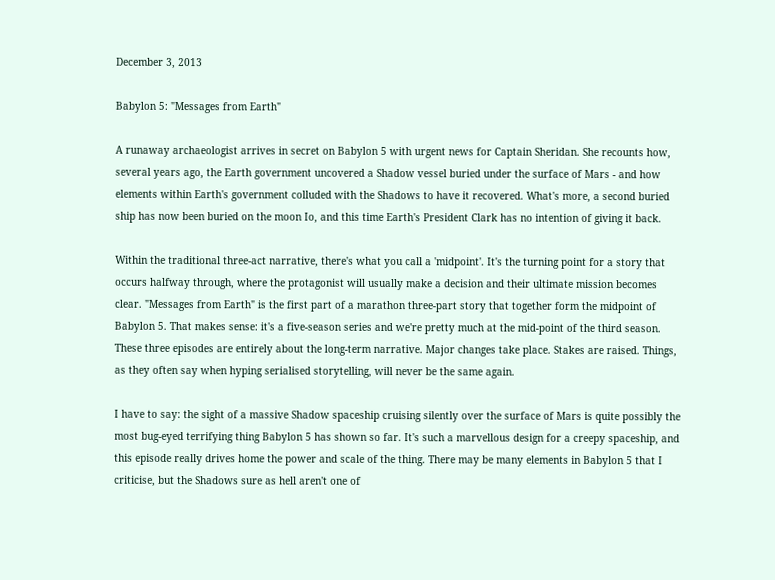December 3, 2013

Babylon 5: "Messages from Earth"

A runaway archaeologist arrives in secret on Babylon 5 with urgent news for Captain Sheridan. She recounts how, several years ago, the Earth government uncovered a Shadow vessel buried under the surface of Mars - and how elements within Earth's government colluded with the Shadows to have it recovered. What's more, a second buried ship has now been buried on the moon Io, and this time Earth's President Clark has no intention of giving it back.

Within the traditional three-act narrative, there's what you call a 'midpoint'. It's the turning point for a story that occurs halfway through, where the protagonist will usually make a decision and their ultimate mission becomes clear. "Messages from Earth" is the first part of a marathon three-part story that together form the midpoint of Babylon 5. That makes sense: it's a five-season series and we're pretty much at the mid-point of the third season. These three episodes are entirely about the long-term narrative. Major changes take place. Stakes are raised. Things, as they often say when hyping serialised storytelling, will never be the same again.

I have to say: the sight of a massive Shadow spaceship cruising silently over the surface of Mars is quite possibly the most bug-eyed terrifying thing Babylon 5 has shown so far. It's such a marvellous design for a creepy spaceship, and this episode really drives home the power and scale of the thing. There may be many elements in Babylon 5 that I criticise, but the Shadows sure as hell aren't one of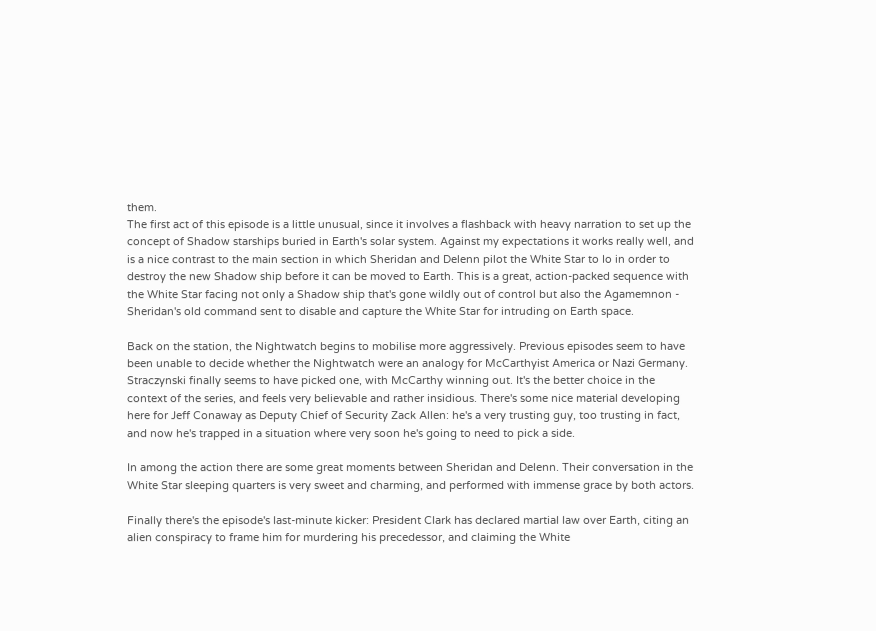them.
The first act of this episode is a little unusual, since it involves a flashback with heavy narration to set up the concept of Shadow starships buried in Earth's solar system. Against my expectations it works really well, and is a nice contrast to the main section in which Sheridan and Delenn pilot the White Star to Io in order to destroy the new Shadow ship before it can be moved to Earth. This is a great, action-packed sequence with the White Star facing not only a Shadow ship that's gone wildly out of control but also the Agamemnon - Sheridan's old command sent to disable and capture the White Star for intruding on Earth space.

Back on the station, the Nightwatch begins to mobilise more aggressively. Previous episodes seem to have been unable to decide whether the Nightwatch were an analogy for McCarthyist America or Nazi Germany. Straczynski finally seems to have picked one, with McCarthy winning out. It's the better choice in the context of the series, and feels very believable and rather insidious. There's some nice material developing here for Jeff Conaway as Deputy Chief of Security Zack Allen: he's a very trusting guy, too trusting in fact, and now he's trapped in a situation where very soon he's going to need to pick a side.

In among the action there are some great moments between Sheridan and Delenn. Their conversation in the White Star sleeping quarters is very sweet and charming, and performed with immense grace by both actors.

Finally there's the episode's last-minute kicker: President Clark has declared martial law over Earth, citing an alien conspiracy to frame him for murdering his precedessor, and claiming the White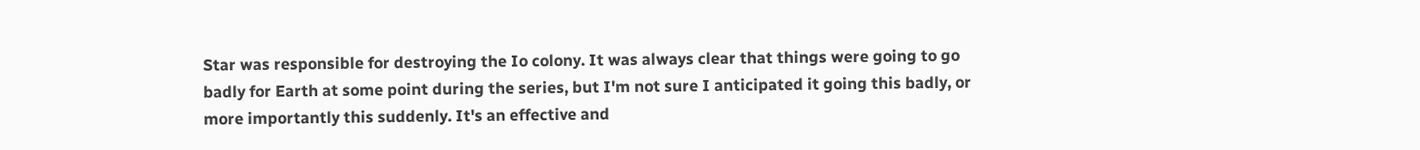Star was responsible for destroying the Io colony. It was always clear that things were going to go badly for Earth at some point during the series, but I'm not sure I anticipated it going this badly, or more importantly this suddenly. It's an effective and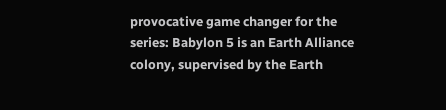provocative game changer for the series: Babylon 5 is an Earth Alliance colony, supervised by the Earth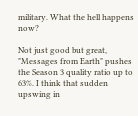military. What the hell happens now?

Not just good but great, "Messages from Earth" pushes the Season 3 quality ratio up to 63%. I think that sudden upswing in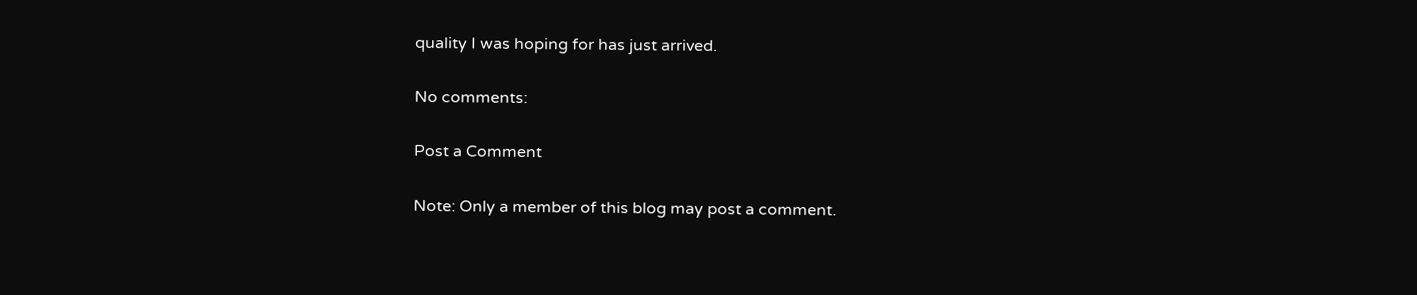quality I was hoping for has just arrived.

No comments:

Post a Comment

Note: Only a member of this blog may post a comment.